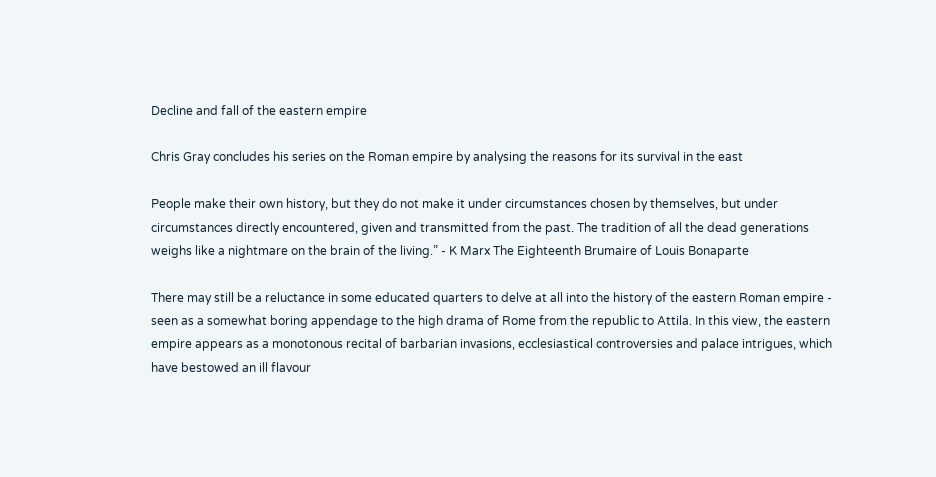Decline and fall of the eastern empire

Chris Gray concludes his series on the Roman empire by analysing the reasons for its survival in the east

People make their own history, but they do not make it under circumstances chosen by themselves, but under circumstances directly encountered, given and transmitted from the past. The tradition of all the dead generations weighs like a nightmare on the brain of the living.” - K Marx The Eighteenth Brumaire of Louis Bonaparte

There may still be a reluctance in some educated quarters to delve at all into the history of the eastern Roman empire - seen as a somewhat boring appendage to the high drama of Rome from the republic to Attila. In this view, the eastern empire appears as a monotonous recital of barbarian invasions, ecclesiastical controversies and palace intrigues, which have bestowed an ill flavour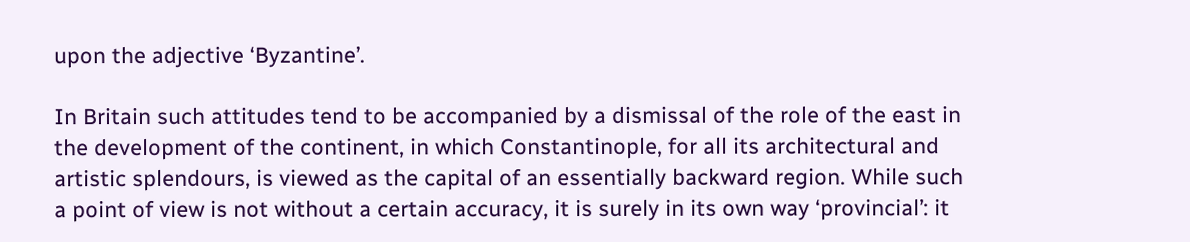upon the adjective ‘Byzantine’.

In Britain such attitudes tend to be accompanied by a dismissal of the role of the east in the development of the continent, in which Constantinople, for all its architectural and artistic splendours, is viewed as the capital of an essentially backward region. While such a point of view is not without a certain accuracy, it is surely in its own way ‘provincial’: it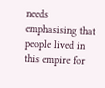needs emphasising that people lived in this empire for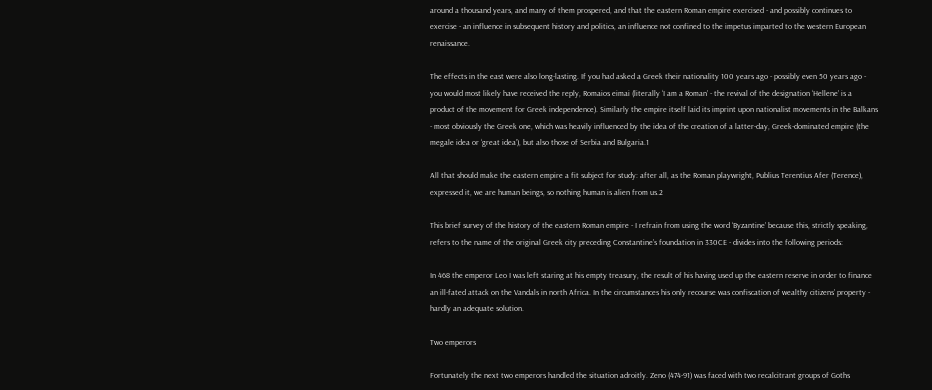around a thousand years, and many of them prospered, and that the eastern Roman empire exercised - and possibly continues to exercise - an influence in subsequent history and politics, an influence not confined to the impetus imparted to the western European renaissance.

The effects in the east were also long-lasting. If you had asked a Greek their nationality 100 years ago - possibly even 50 years ago - you would most likely have received the reply, Romaios eimai (literally ‘I am a Roman’ - the revival of the designation ‘Hellene’ is a product of the movement for Greek independence). Similarly the empire itself laid its imprint upon nationalist movements in the Balkans - most obviously the Greek one, which was heavily influenced by the idea of the creation of a latter-day, Greek-dominated empire (the megale idea or ‘great idea’), but also those of Serbia and Bulgaria.1

All that should make the eastern empire a fit subject for study: after all, as the Roman playwright, Publius Terentius Afer (Terence), expressed it, we are human beings, so nothing human is alien from us.2

This brief survey of the history of the eastern Roman empire - I refrain from using the word ‘Byzantine’ because this, strictly speaking, refers to the name of the original Greek city preceding Constantine’s foundation in 330CE - divides into the following periods:

In 468 the emperor Leo I was left staring at his empty treasury, the result of his having used up the eastern reserve in order to finance an ill-fated attack on the Vandals in north Africa. In the circumstances his only recourse was confiscation of wealthy citizens’ property - hardly an adequate solution.

Two emperors

Fortunately the next two emperors handled the situation adroitly. Zeno (474-91) was faced with two recalcitrant groups of Goths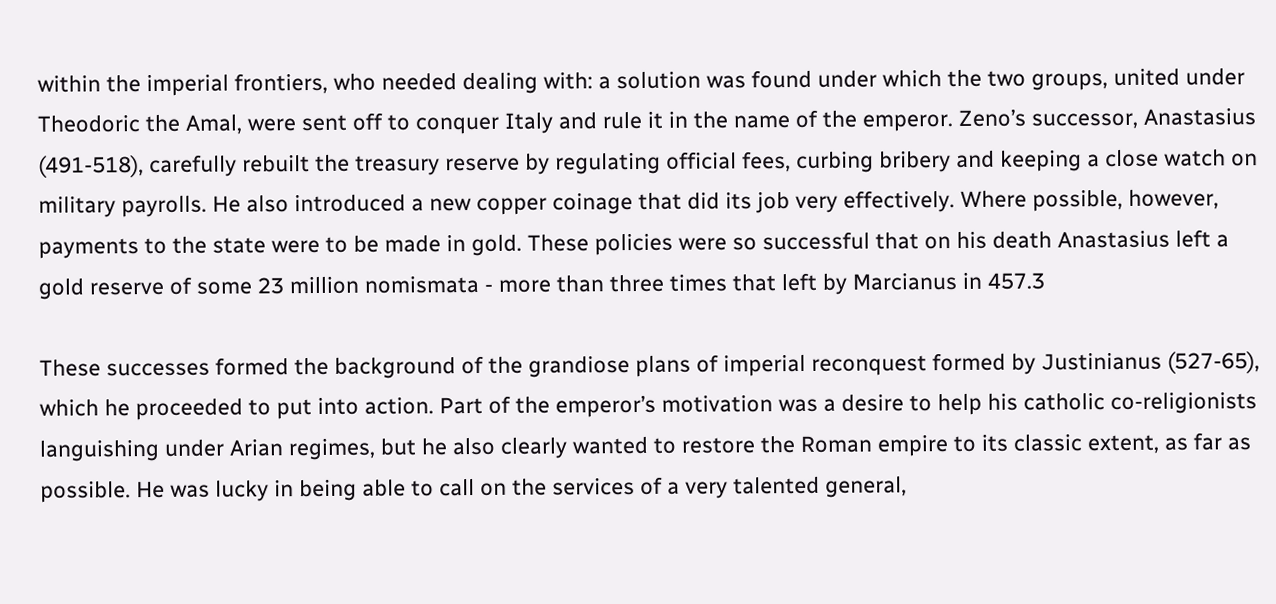within the imperial frontiers, who needed dealing with: a solution was found under which the two groups, united under Theodoric the Amal, were sent off to conquer Italy and rule it in the name of the emperor. Zeno’s successor, Anastasius (491-518), carefully rebuilt the treasury reserve by regulating official fees, curbing bribery and keeping a close watch on military payrolls. He also introduced a new copper coinage that did its job very effectively. Where possible, however, payments to the state were to be made in gold. These policies were so successful that on his death Anastasius left a gold reserve of some 23 million nomismata - more than three times that left by Marcianus in 457.3

These successes formed the background of the grandiose plans of imperial reconquest formed by Justinianus (527-65), which he proceeded to put into action. Part of the emperor’s motivation was a desire to help his catholic co-religionists languishing under Arian regimes, but he also clearly wanted to restore the Roman empire to its classic extent, as far as possible. He was lucky in being able to call on the services of a very talented general,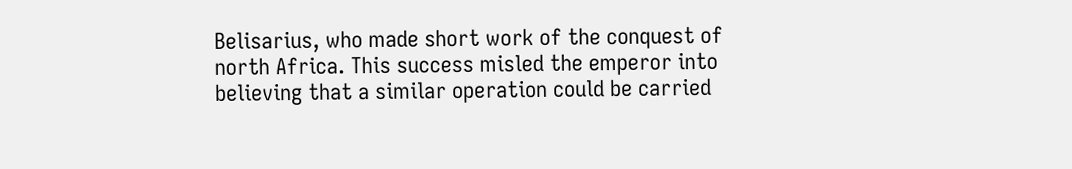Belisarius, who made short work of the conquest of north Africa. This success misled the emperor into believing that a similar operation could be carried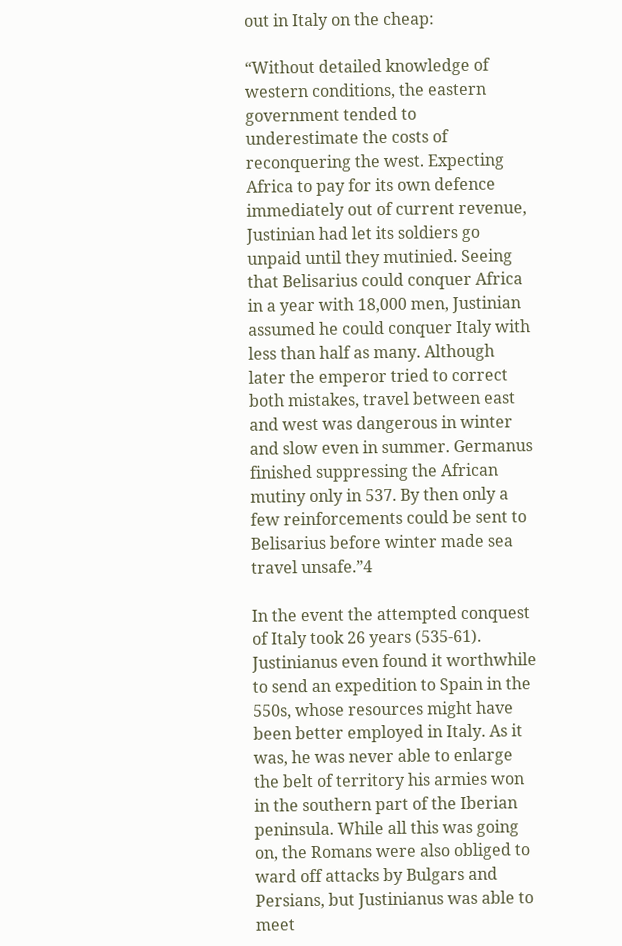out in Italy on the cheap:

“Without detailed knowledge of western conditions, the eastern government tended to underestimate the costs of reconquering the west. Expecting Africa to pay for its own defence immediately out of current revenue, Justinian had let its soldiers go unpaid until they mutinied. Seeing that Belisarius could conquer Africa in a year with 18,000 men, Justinian assumed he could conquer Italy with less than half as many. Although later the emperor tried to correct both mistakes, travel between east and west was dangerous in winter and slow even in summer. Germanus finished suppressing the African mutiny only in 537. By then only a few reinforcements could be sent to Belisarius before winter made sea travel unsafe.”4

In the event the attempted conquest of Italy took 26 years (535-61). Justinianus even found it worthwhile to send an expedition to Spain in the 550s, whose resources might have been better employed in Italy. As it was, he was never able to enlarge the belt of territory his armies won in the southern part of the Iberian peninsula. While all this was going on, the Romans were also obliged to ward off attacks by Bulgars and Persians, but Justinianus was able to meet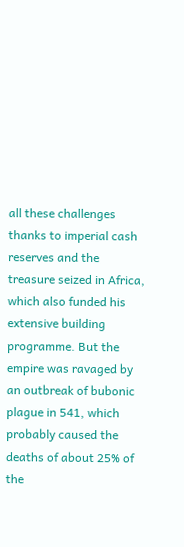all these challenges thanks to imperial cash reserves and the treasure seized in Africa, which also funded his extensive building programme. But the empire was ravaged by an outbreak of bubonic plague in 541, which probably caused the deaths of about 25% of the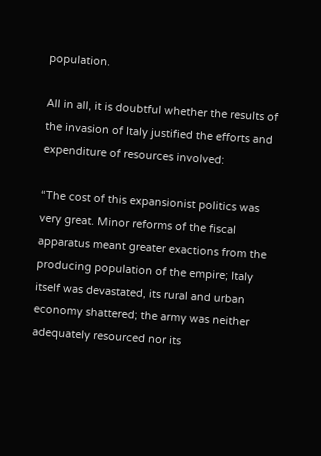population.

All in all, it is doubtful whether the results of the invasion of Italy justified the efforts and expenditure of resources involved:

“The cost of this expansionist politics was very great. Minor reforms of the fiscal apparatus meant greater exactions from the producing population of the empire; Italy itself was devastated, its rural and urban economy shattered; the army was neither adequately resourced nor its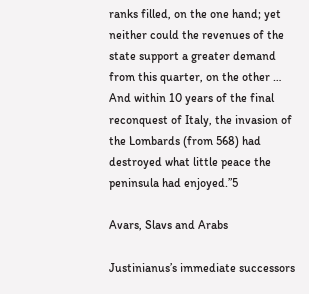ranks filled, on the one hand; yet neither could the revenues of the state support a greater demand from this quarter, on the other … And within 10 years of the final reconquest of Italy, the invasion of the Lombards (from 568) had destroyed what little peace the peninsula had enjoyed.”5

Avars, Slavs and Arabs

Justinianus’s immediate successors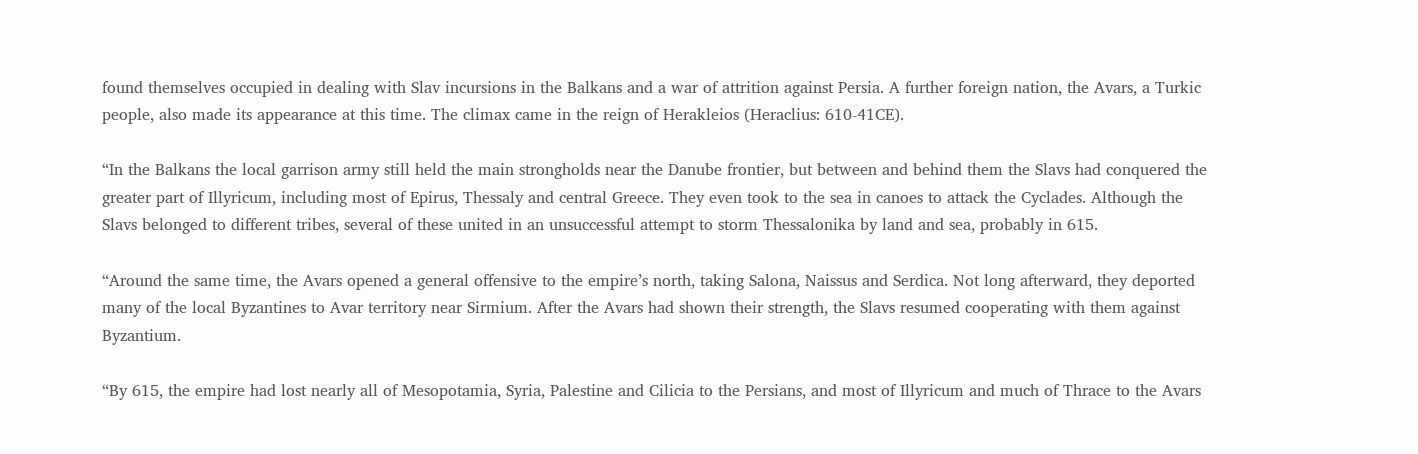found themselves occupied in dealing with Slav incursions in the Balkans and a war of attrition against Persia. A further foreign nation, the Avars, a Turkic people, also made its appearance at this time. The climax came in the reign of Herakleios (Heraclius: 610-41CE).

“In the Balkans the local garrison army still held the main strongholds near the Danube frontier, but between and behind them the Slavs had conquered the greater part of Illyricum, including most of Epirus, Thessaly and central Greece. They even took to the sea in canoes to attack the Cyclades. Although the Slavs belonged to different tribes, several of these united in an unsuccessful attempt to storm Thessalonika by land and sea, probably in 615.

“Around the same time, the Avars opened a general offensive to the empire’s north, taking Salona, Naissus and Serdica. Not long afterward, they deported many of the local Byzantines to Avar territory near Sirmium. After the Avars had shown their strength, the Slavs resumed cooperating with them against Byzantium.

“By 615, the empire had lost nearly all of Mesopotamia, Syria, Palestine and Cilicia to the Persians, and most of Illyricum and much of Thrace to the Avars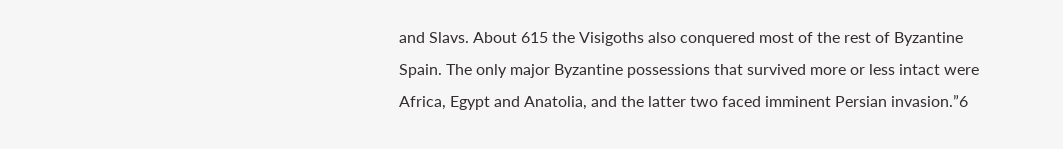and Slavs. About 615 the Visigoths also conquered most of the rest of Byzantine Spain. The only major Byzantine possessions that survived more or less intact were Africa, Egypt and Anatolia, and the latter two faced imminent Persian invasion.”6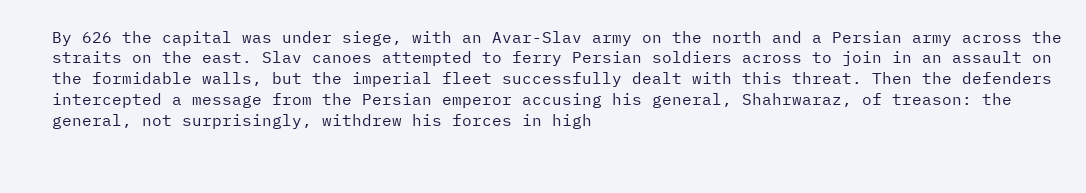By 626 the capital was under siege, with an Avar-Slav army on the north and a Persian army across the straits on the east. Slav canoes attempted to ferry Persian soldiers across to join in an assault on the formidable walls, but the imperial fleet successfully dealt with this threat. Then the defenders intercepted a message from the Persian emperor accusing his general, Shahrwaraz, of treason: the general, not surprisingly, withdrew his forces in high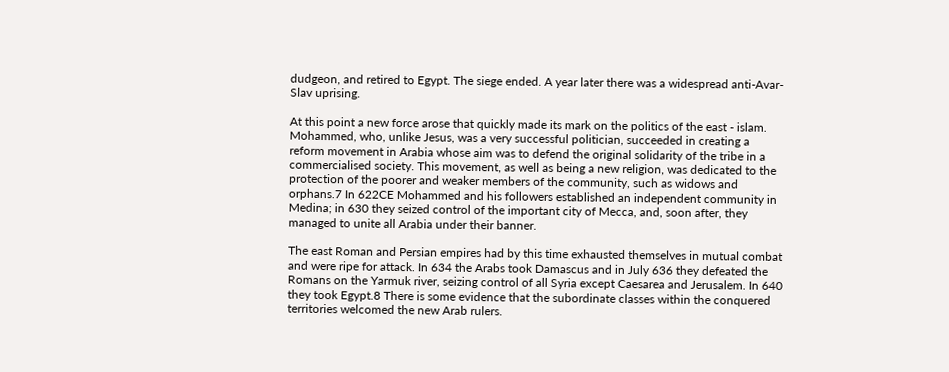dudgeon, and retired to Egypt. The siege ended. A year later there was a widespread anti-Avar-Slav uprising.

At this point a new force arose that quickly made its mark on the politics of the east - islam. Mohammed, who, unlike Jesus, was a very successful politician, succeeded in creating a reform movement in Arabia whose aim was to defend the original solidarity of the tribe in a commercialised society. This movement, as well as being a new religion, was dedicated to the protection of the poorer and weaker members of the community, such as widows and orphans.7 In 622CE Mohammed and his followers established an independent community in Medina; in 630 they seized control of the important city of Mecca, and, soon after, they managed to unite all Arabia under their banner.

The east Roman and Persian empires had by this time exhausted themselves in mutual combat and were ripe for attack. In 634 the Arabs took Damascus and in July 636 they defeated the Romans on the Yarmuk river, seizing control of all Syria except Caesarea and Jerusalem. In 640 they took Egypt.8 There is some evidence that the subordinate classes within the conquered territories welcomed the new Arab rulers.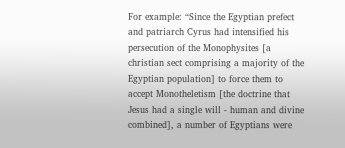For example: “Since the Egyptian prefect and patriarch Cyrus had intensified his persecution of the Monophysites [a christian sect comprising a majority of the Egyptian population] to force them to accept Monotheletism [the doctrine that Jesus had a single will - human and divine combined], a number of Egyptians were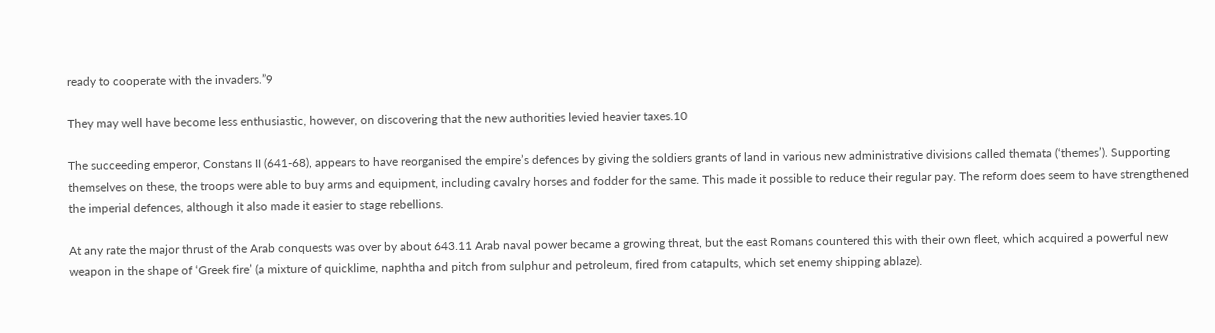ready to cooperate with the invaders.”9

They may well have become less enthusiastic, however, on discovering that the new authorities levied heavier taxes.10

The succeeding emperor, Constans II (641-68), appears to have reorganised the empire’s defences by giving the soldiers grants of land in various new administrative divisions called themata (‘themes’). Supporting themselves on these, the troops were able to buy arms and equipment, including cavalry horses and fodder for the same. This made it possible to reduce their regular pay. The reform does seem to have strengthened the imperial defences, although it also made it easier to stage rebellions.

At any rate the major thrust of the Arab conquests was over by about 643.11 Arab naval power became a growing threat, but the east Romans countered this with their own fleet, which acquired a powerful new weapon in the shape of ‘Greek fire’ (a mixture of quicklime, naphtha and pitch from sulphur and petroleum, fired from catapults, which set enemy shipping ablaze).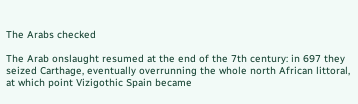The Arabs checked

The Arab onslaught resumed at the end of the 7th century: in 697 they seized Carthage, eventually overrunning the whole north African littoral, at which point Vizigothic Spain became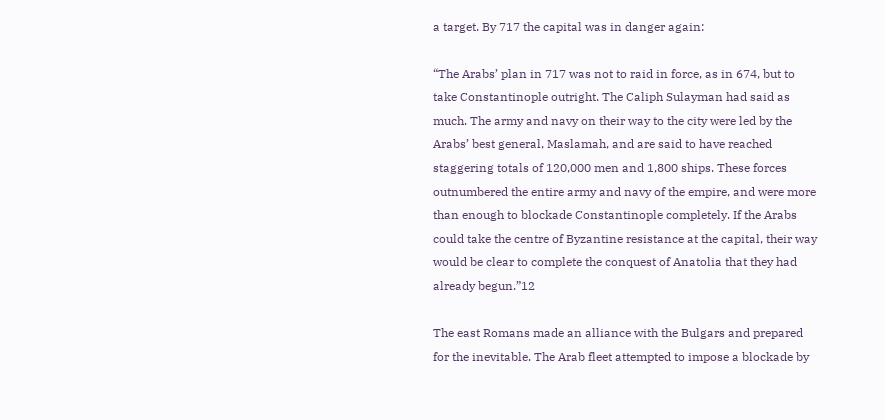a target. By 717 the capital was in danger again:

“The Arabs’ plan in 717 was not to raid in force, as in 674, but to take Constantinople outright. The Caliph Sulayman had said as much. The army and navy on their way to the city were led by the Arabs’ best general, Maslamah, and are said to have reached staggering totals of 120,000 men and 1,800 ships. These forces outnumbered the entire army and navy of the empire, and were more than enough to blockade Constantinople completely. If the Arabs could take the centre of Byzantine resistance at the capital, their way would be clear to complete the conquest of Anatolia that they had already begun.”12

The east Romans made an alliance with the Bulgars and prepared for the inevitable. The Arab fleet attempted to impose a blockade by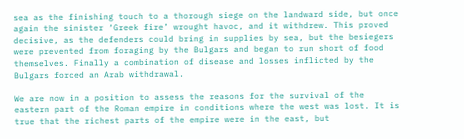sea as the finishing touch to a thorough siege on the landward side, but once again the sinister ‘Greek fire’ wrought havoc, and it withdrew. This proved decisive, as the defenders could bring in supplies by sea, but the besiegers were prevented from foraging by the Bulgars and began to run short of food themselves. Finally a combination of disease and losses inflicted by the Bulgars forced an Arab withdrawal.

We are now in a position to assess the reasons for the survival of the eastern part of the Roman empire in conditions where the west was lost. It is true that the richest parts of the empire were in the east, but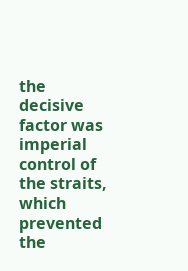the decisive factor was imperial control of the straits, which prevented the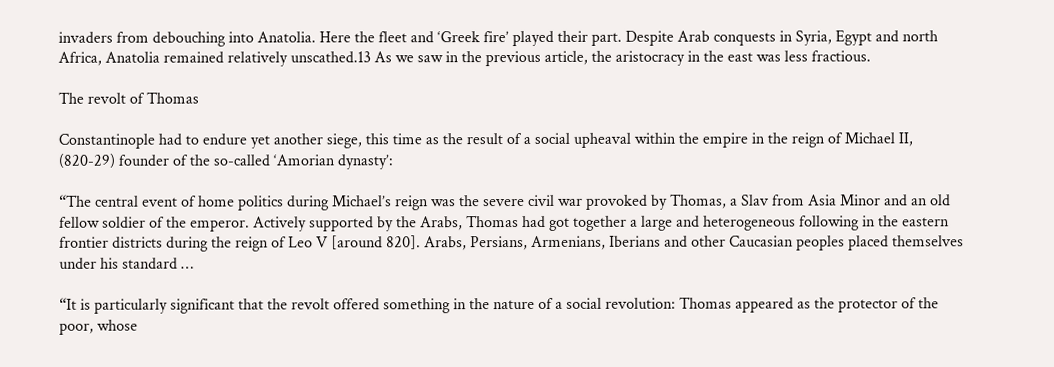invaders from debouching into Anatolia. Here the fleet and ‘Greek fire’ played their part. Despite Arab conquests in Syria, Egypt and north Africa, Anatolia remained relatively unscathed.13 As we saw in the previous article, the aristocracy in the east was less fractious.

The revolt of Thomas

Constantinople had to endure yet another siege, this time as the result of a social upheaval within the empire in the reign of Michael II, (820-29) founder of the so-called ‘Amorian dynasty’:

“The central event of home politics during Michael’s reign was the severe civil war provoked by Thomas, a Slav from Asia Minor and an old fellow soldier of the emperor. Actively supported by the Arabs, Thomas had got together a large and heterogeneous following in the eastern frontier districts during the reign of Leo V [around 820]. Arabs, Persians, Armenians, Iberians and other Caucasian peoples placed themselves under his standard …

“It is particularly significant that the revolt offered something in the nature of a social revolution: Thomas appeared as the protector of the poor, whose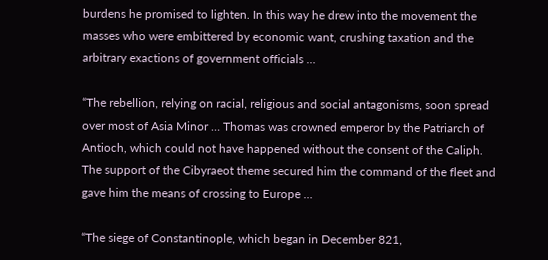burdens he promised to lighten. In this way he drew into the movement the masses who were embittered by economic want, crushing taxation and the arbitrary exactions of government officials …

“The rebellion, relying on racial, religious and social antagonisms, soon spread over most of Asia Minor … Thomas was crowned emperor by the Patriarch of Antioch, which could not have happened without the consent of the Caliph. The support of the Cibyraeot theme secured him the command of the fleet and gave him the means of crossing to Europe …

“The siege of Constantinople, which began in December 821,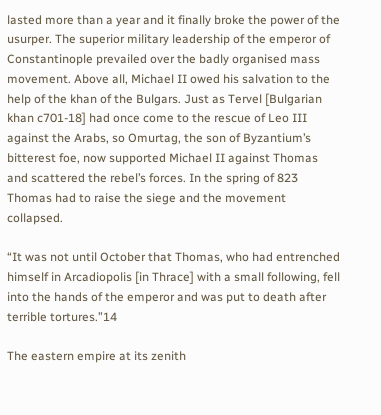lasted more than a year and it finally broke the power of the usurper. The superior military leadership of the emperor of Constantinople prevailed over the badly organised mass movement. Above all, Michael II owed his salvation to the help of the khan of the Bulgars. Just as Tervel [Bulgarian khan c701-18] had once come to the rescue of Leo III against the Arabs, so Omurtag, the son of Byzantium’s bitterest foe, now supported Michael II against Thomas and scattered the rebel’s forces. In the spring of 823 Thomas had to raise the siege and the movement collapsed.

“It was not until October that Thomas, who had entrenched himself in Arcadiopolis [in Thrace] with a small following, fell into the hands of the emperor and was put to death after terrible tortures.”14

The eastern empire at its zenith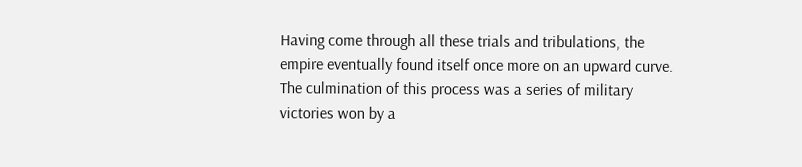Having come through all these trials and tribulations, the empire eventually found itself once more on an upward curve. The culmination of this process was a series of military victories won by a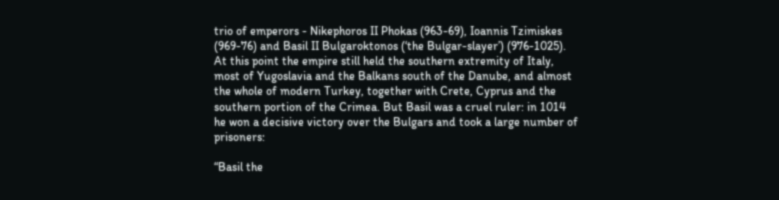trio of emperors - Nikephoros II Phokas (963-69), Ioannis Tzimiskes (969-76) and Basil II Bulgaroktonos (‘the Bulgar-slayer’) (976-1025). At this point the empire still held the southern extremity of Italy, most of Yugoslavia and the Balkans south of the Danube, and almost the whole of modern Turkey, together with Crete, Cyprus and the southern portion of the Crimea. But Basil was a cruel ruler: in 1014 he won a decisive victory over the Bulgars and took a large number of prisoners:

“Basil the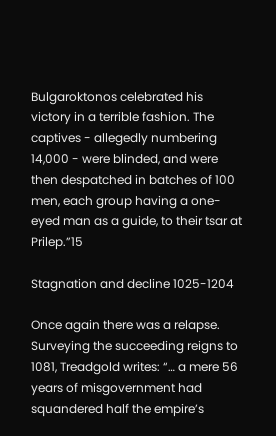Bulgaroktonos celebrated his victory in a terrible fashion. The captives - allegedly numbering 14,000 - were blinded, and were then despatched in batches of 100 men, each group having a one-eyed man as a guide, to their tsar at Prilep.”15

Stagnation and decline 1025-1204

Once again there was a relapse. Surveying the succeeding reigns to 1081, Treadgold writes: “… a mere 56 years of misgovernment had squandered half the empire’s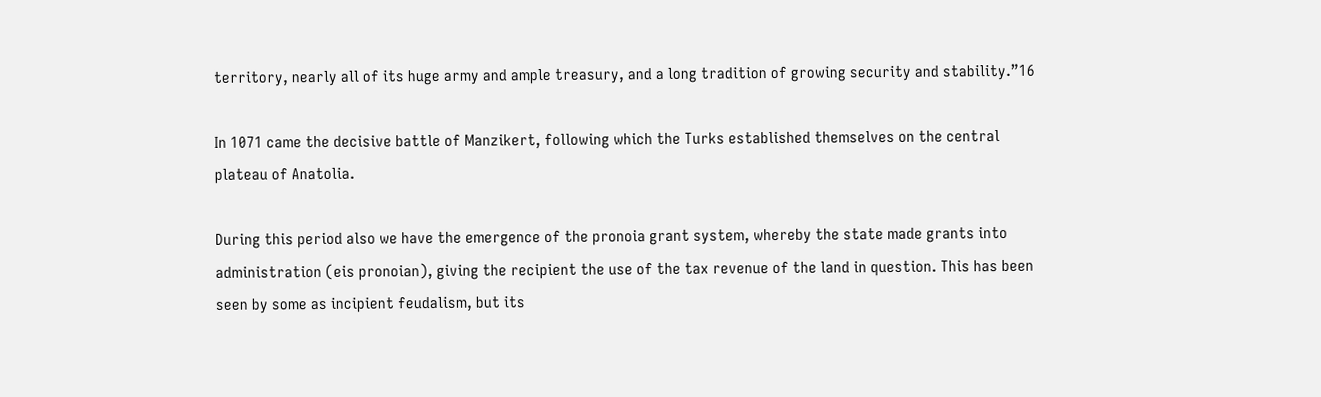territory, nearly all of its huge army and ample treasury, and a long tradition of growing security and stability.”16

In 1071 came the decisive battle of Manzikert, following which the Turks established themselves on the central plateau of Anatolia.

During this period also we have the emergence of the pronoia grant system, whereby the state made grants into administration (eis pronoian), giving the recipient the use of the tax revenue of the land in question. This has been seen by some as incipient feudalism, but its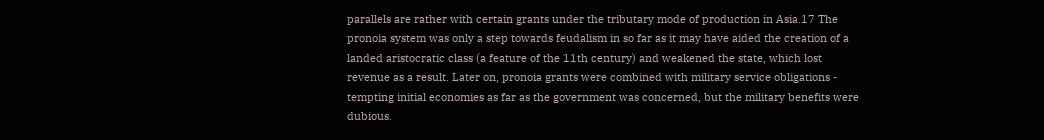parallels are rather with certain grants under the tributary mode of production in Asia.17 The pronoia system was only a step towards feudalism in so far as it may have aided the creation of a landed aristocratic class (a feature of the 11th century) and weakened the state, which lost revenue as a result. Later on, pronoia grants were combined with military service obligations - tempting initial economies as far as the government was concerned, but the military benefits were dubious.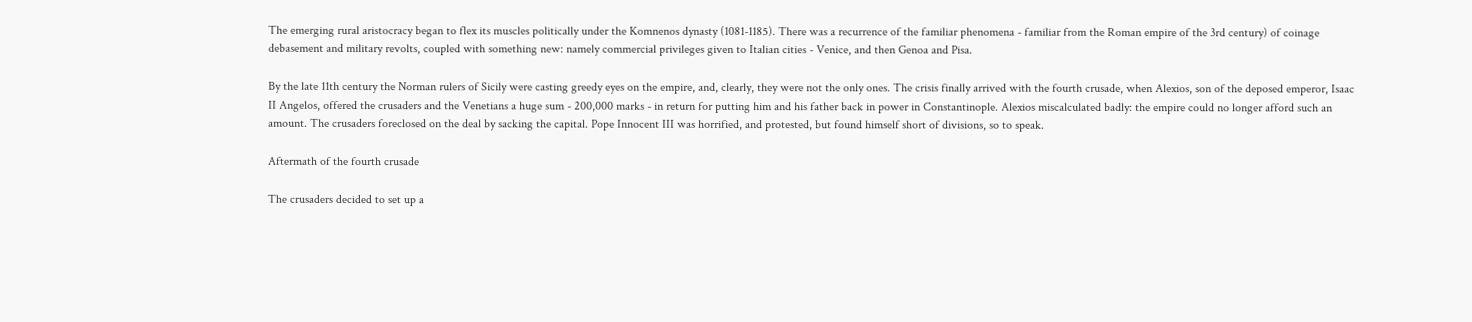The emerging rural aristocracy began to flex its muscles politically under the Komnenos dynasty (1081-1185). There was a recurrence of the familiar phenomena - familiar from the Roman empire of the 3rd century) of coinage debasement and military revolts, coupled with something new: namely commercial privileges given to Italian cities - Venice, and then Genoa and Pisa.

By the late 11th century the Norman rulers of Sicily were casting greedy eyes on the empire, and, clearly, they were not the only ones. The crisis finally arrived with the fourth crusade, when Alexios, son of the deposed emperor, Isaac II Angelos, offered the crusaders and the Venetians a huge sum - 200,000 marks - in return for putting him and his father back in power in Constantinople. Alexios miscalculated badly: the empire could no longer afford such an amount. The crusaders foreclosed on the deal by sacking the capital. Pope Innocent III was horrified, and protested, but found himself short of divisions, so to speak.

Aftermath of the fourth crusade

The crusaders decided to set up a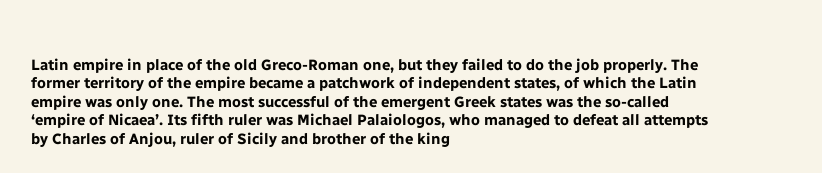Latin empire in place of the old Greco-Roman one, but they failed to do the job properly. The former territory of the empire became a patchwork of independent states, of which the Latin empire was only one. The most successful of the emergent Greek states was the so-called ‘empire of Nicaea’. Its fifth ruler was Michael Palaiologos, who managed to defeat all attempts by Charles of Anjou, ruler of Sicily and brother of the king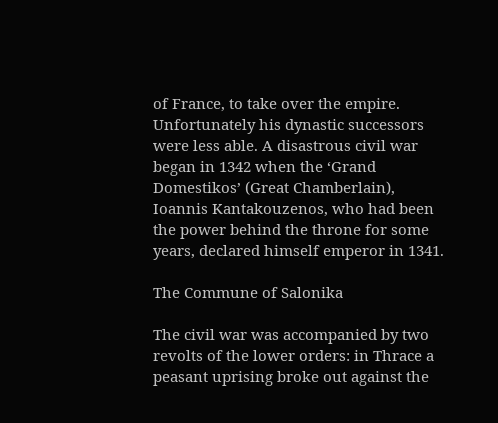of France, to take over the empire. Unfortunately his dynastic successors were less able. A disastrous civil war began in 1342 when the ‘Grand Domestikos’ (Great Chamberlain), Ioannis Kantakouzenos, who had been the power behind the throne for some years, declared himself emperor in 1341.

The Commune of Salonika

The civil war was accompanied by two revolts of the lower orders: in Thrace a peasant uprising broke out against the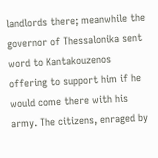landlords there; meanwhile the governor of Thessalonika sent word to Kantakouzenos offering to support him if he would come there with his army. The citizens, enraged by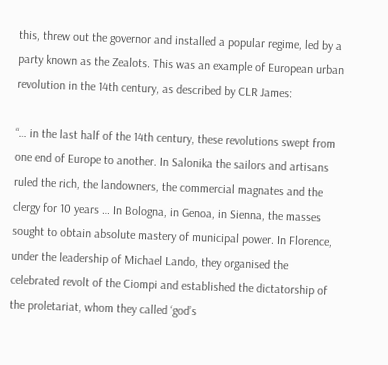this, threw out the governor and installed a popular regime, led by a party known as the Zealots. This was an example of European urban revolution in the 14th century, as described by CLR James:

“… in the last half of the 14th century, these revolutions swept from one end of Europe to another. In Salonika the sailors and artisans ruled the rich, the landowners, the commercial magnates and the clergy for 10 years … In Bologna, in Genoa, in Sienna, the masses sought to obtain absolute mastery of municipal power. In Florence, under the leadership of Michael Lando, they organised the celebrated revolt of the Ciompi and established the dictatorship of the proletariat, whom they called ‘god’s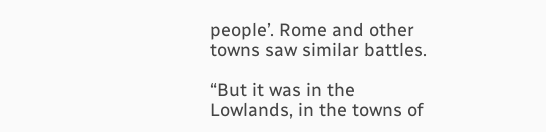people’. Rome and other towns saw similar battles.

“But it was in the Lowlands, in the towns of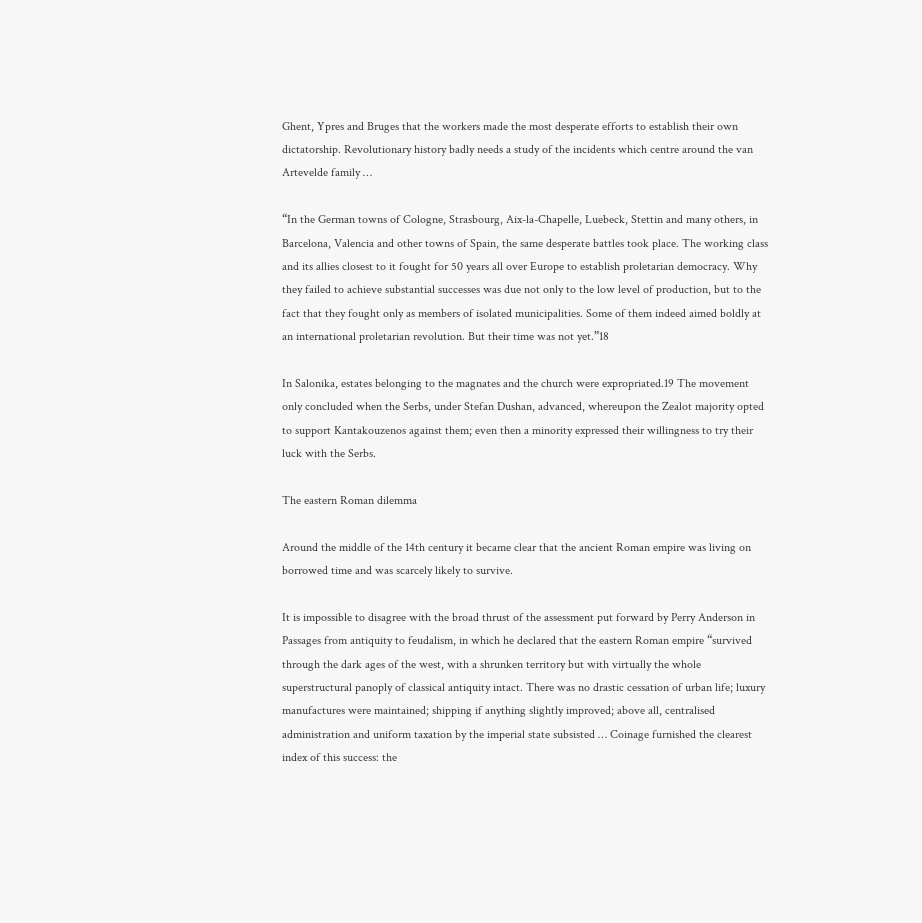Ghent, Ypres and Bruges that the workers made the most desperate efforts to establish their own dictatorship. Revolutionary history badly needs a study of the incidents which centre around the van Artevelde family …

“In the German towns of Cologne, Strasbourg, Aix-la-Chapelle, Luebeck, Stettin and many others, in Barcelona, Valencia and other towns of Spain, the same desperate battles took place. The working class and its allies closest to it fought for 50 years all over Europe to establish proletarian democracy. Why they failed to achieve substantial successes was due not only to the low level of production, but to the fact that they fought only as members of isolated municipalities. Some of them indeed aimed boldly at an international proletarian revolution. But their time was not yet.”18

In Salonika, estates belonging to the magnates and the church were expropriated.19 The movement only concluded when the Serbs, under Stefan Dushan, advanced, whereupon the Zealot majority opted to support Kantakouzenos against them; even then a minority expressed their willingness to try their luck with the Serbs.

The eastern Roman dilemma

Around the middle of the 14th century it became clear that the ancient Roman empire was living on borrowed time and was scarcely likely to survive.

It is impossible to disagree with the broad thrust of the assessment put forward by Perry Anderson in Passages from antiquity to feudalism, in which he declared that the eastern Roman empire “survived through the dark ages of the west, with a shrunken territory but with virtually the whole superstructural panoply of classical antiquity intact. There was no drastic cessation of urban life; luxury manufactures were maintained; shipping if anything slightly improved; above all, centralised administration and uniform taxation by the imperial state subsisted … Coinage furnished the clearest index of this success: the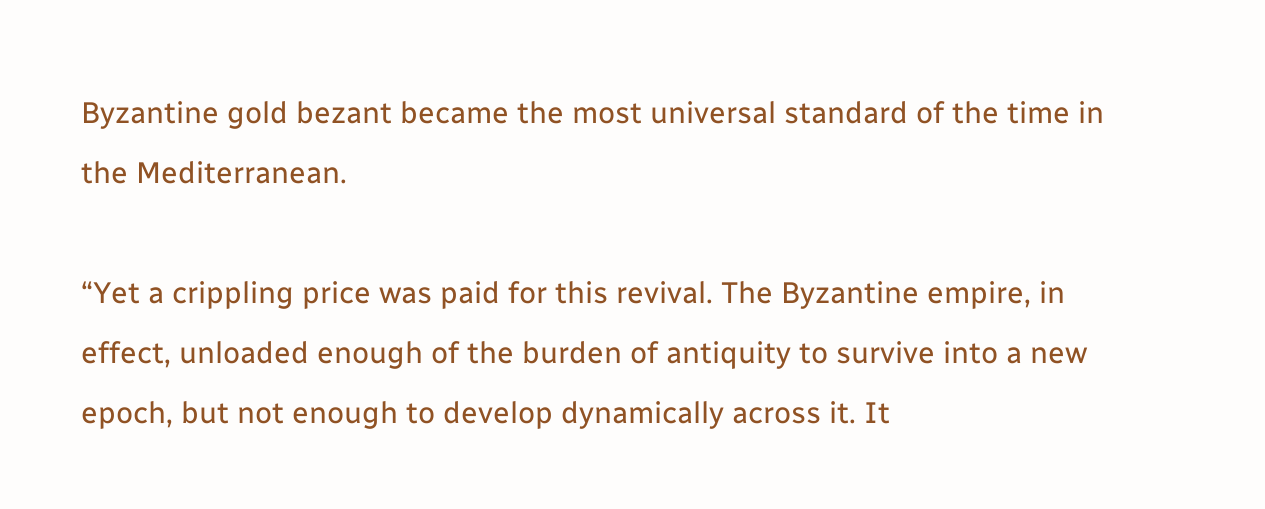Byzantine gold bezant became the most universal standard of the time in the Mediterranean.

“Yet a crippling price was paid for this revival. The Byzantine empire, in effect, unloaded enough of the burden of antiquity to survive into a new epoch, but not enough to develop dynamically across it. It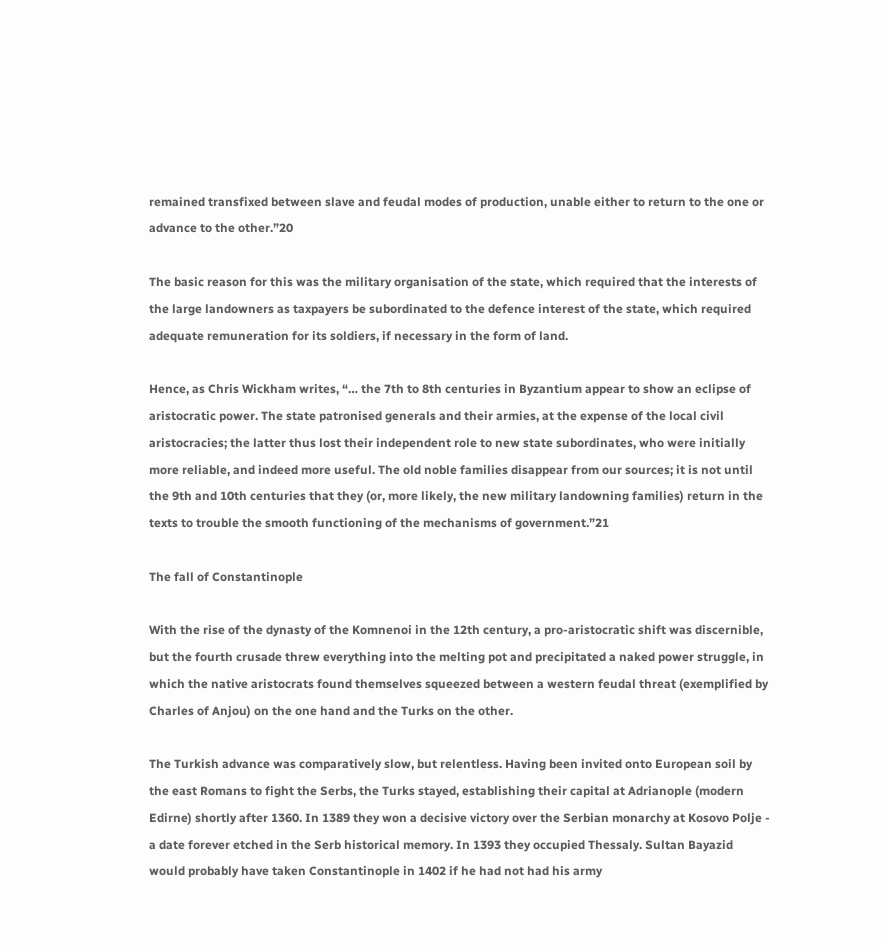remained transfixed between slave and feudal modes of production, unable either to return to the one or advance to the other.”20

The basic reason for this was the military organisation of the state, which required that the interests of the large landowners as taxpayers be subordinated to the defence interest of the state, which required adequate remuneration for its soldiers, if necessary in the form of land.

Hence, as Chris Wickham writes, “… the 7th to 8th centuries in Byzantium appear to show an eclipse of aristocratic power. The state patronised generals and their armies, at the expense of the local civil aristocracies; the latter thus lost their independent role to new state subordinates, who were initially more reliable, and indeed more useful. The old noble families disappear from our sources; it is not until the 9th and 10th centuries that they (or, more likely, the new military landowning families) return in the texts to trouble the smooth functioning of the mechanisms of government.”21

The fall of Constantinople

With the rise of the dynasty of the Komnenoi in the 12th century, a pro-aristocratic shift was discernible, but the fourth crusade threw everything into the melting pot and precipitated a naked power struggle, in which the native aristocrats found themselves squeezed between a western feudal threat (exemplified by Charles of Anjou) on the one hand and the Turks on the other.

The Turkish advance was comparatively slow, but relentless. Having been invited onto European soil by the east Romans to fight the Serbs, the Turks stayed, establishing their capital at Adrianople (modern Edirne) shortly after 1360. In 1389 they won a decisive victory over the Serbian monarchy at Kosovo Polje - a date forever etched in the Serb historical memory. In 1393 they occupied Thessaly. Sultan Bayazid would probably have taken Constantinople in 1402 if he had not had his army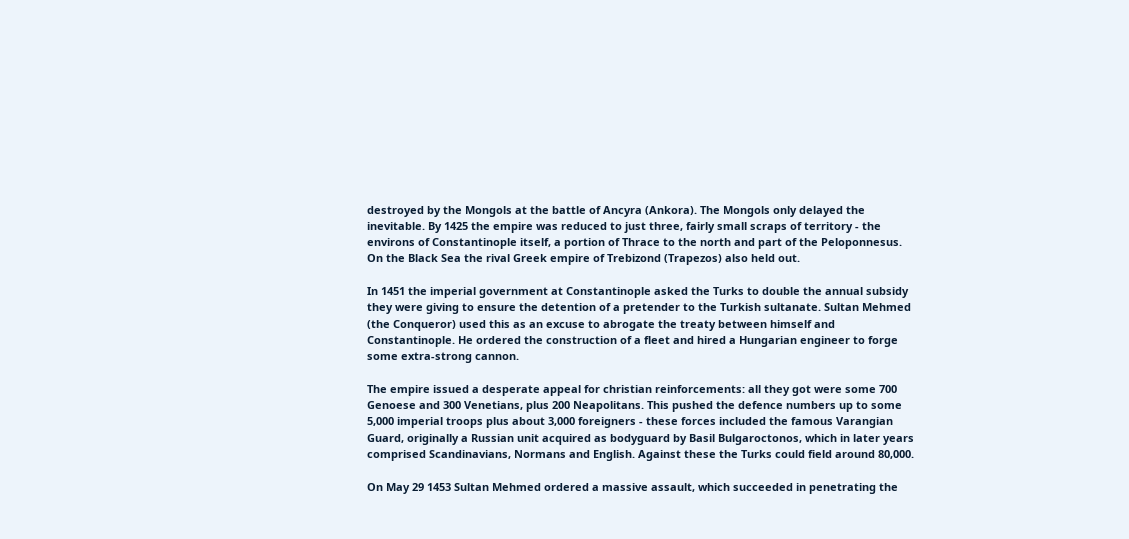destroyed by the Mongols at the battle of Ancyra (Ankora). The Mongols only delayed the inevitable. By 1425 the empire was reduced to just three, fairly small scraps of territory - the environs of Constantinople itself, a portion of Thrace to the north and part of the Peloponnesus. On the Black Sea the rival Greek empire of Trebizond (Trapezos) also held out.

In 1451 the imperial government at Constantinople asked the Turks to double the annual subsidy they were giving to ensure the detention of a pretender to the Turkish sultanate. Sultan Mehmed (the Conqueror) used this as an excuse to abrogate the treaty between himself and Constantinople. He ordered the construction of a fleet and hired a Hungarian engineer to forge some extra-strong cannon.

The empire issued a desperate appeal for christian reinforcements: all they got were some 700 Genoese and 300 Venetians, plus 200 Neapolitans. This pushed the defence numbers up to some 5,000 imperial troops plus about 3,000 foreigners - these forces included the famous Varangian Guard, originally a Russian unit acquired as bodyguard by Basil Bulgaroctonos, which in later years comprised Scandinavians, Normans and English. Against these the Turks could field around 80,000.

On May 29 1453 Sultan Mehmed ordered a massive assault, which succeeded in penetrating the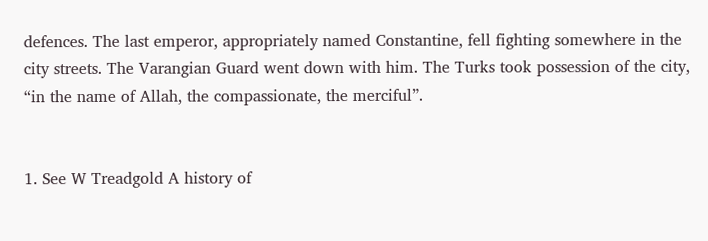defences. The last emperor, appropriately named Constantine, fell fighting somewhere in the city streets. The Varangian Guard went down with him. The Turks took possession of the city, “in the name of Allah, the compassionate, the merciful”.


1. See W Treadgold A history of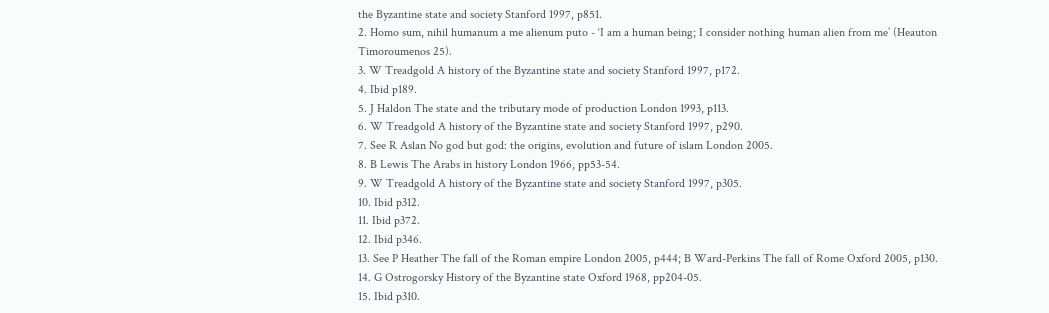the Byzantine state and society Stanford 1997, p851.
2. Homo sum, nihil humanum a me alienum puto - ‘I am a human being; I consider nothing human alien from me’ (Heauton Timoroumenos 25).
3. W Treadgold A history of the Byzantine state and society Stanford 1997, p172.
4. Ibid p189.
5. J Haldon The state and the tributary mode of production London 1993, p113.
6. W Treadgold A history of the Byzantine state and society Stanford 1997, p290.
7. See R Aslan No god but god: the origins, evolution and future of islam London 2005.
8. B Lewis The Arabs in history London 1966, pp53-54.
9. W Treadgold A history of the Byzantine state and society Stanford 1997, p305.
10. Ibid p312.
11. Ibid p372.
12. Ibid p346.
13. See P Heather The fall of the Roman empire London 2005, p444; B Ward-Perkins The fall of Rome Oxford 2005, p130.
14. G Ostrogorsky History of the Byzantine state Oxford 1968, pp204-05.
15. Ibid p310.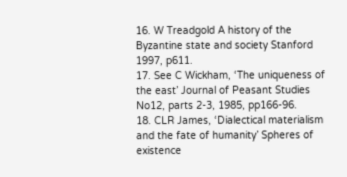16. W Treadgold A history of the Byzantine state and society Stanford 1997, p611.
17. See C Wickham, ‘The uniqueness of the east’ Journal of Peasant Studies No12, parts 2-3, 1985, pp166-96.
18. CLR James, ‘Dialectical materialism and the fate of humanity’ Spheres of existence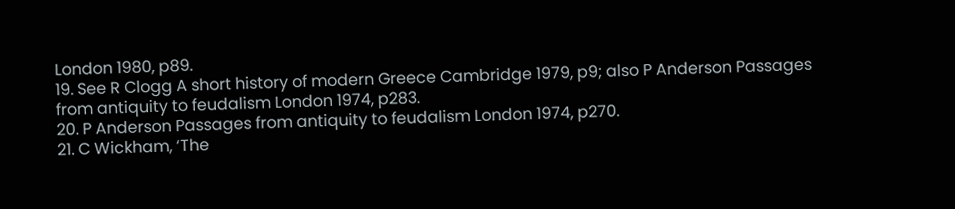London 1980, p89.
19. See R Clogg A short history of modern Greece Cambridge 1979, p9; also P Anderson Passages from antiquity to feudalism London 1974, p283.
20. P Anderson Passages from antiquity to feudalism London 1974, p270.
21. C Wickham, ‘The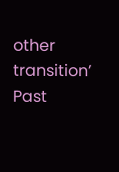other transition’ Past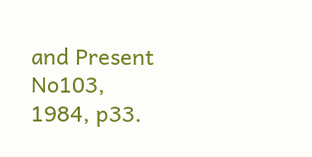and Present No103, 1984, p33.